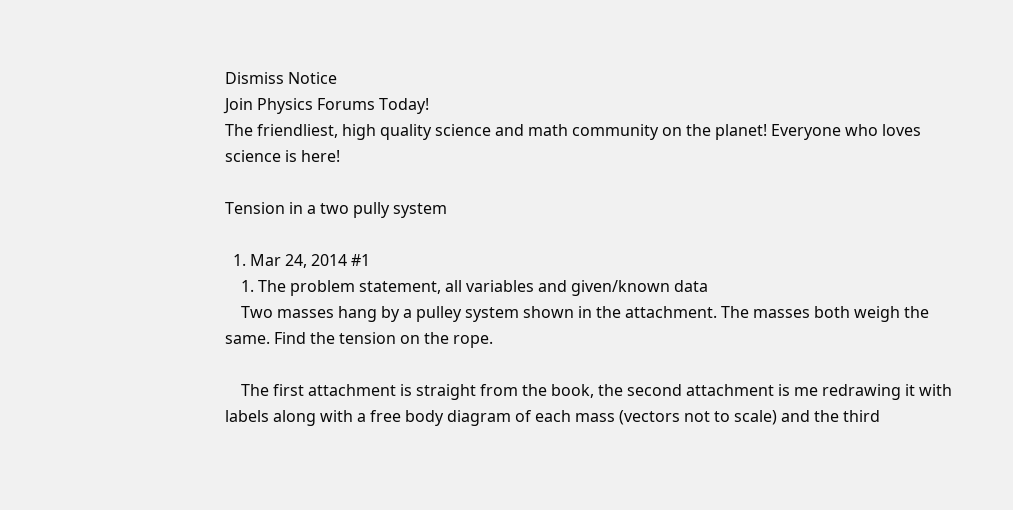Dismiss Notice
Join Physics Forums Today!
The friendliest, high quality science and math community on the planet! Everyone who loves science is here!

Tension in a two pully system

  1. Mar 24, 2014 #1
    1. The problem statement, all variables and given/known data
    Two masses hang by a pulley system shown in the attachment. The masses both weigh the same. Find the tension on the rope.

    The first attachment is straight from the book, the second attachment is me redrawing it with labels along with a free body diagram of each mass (vectors not to scale) and the third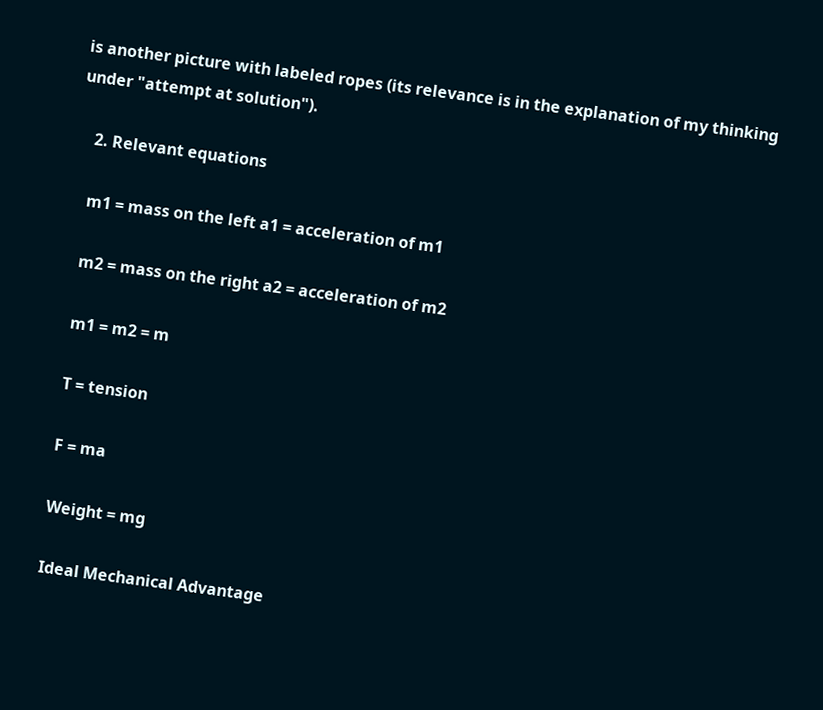is another picture with labeled ropes (its relevance is in the explanation of my thinking under "attempt at solution").

    2. Relevant equations

    m1 = mass on the left a1 = acceleration of m1

    m2 = mass on the right a2 = acceleration of m2

    m1 = m2 = m

    T = tension

    F = ma

    Weight = mg

    Ideal Mechanical Advantage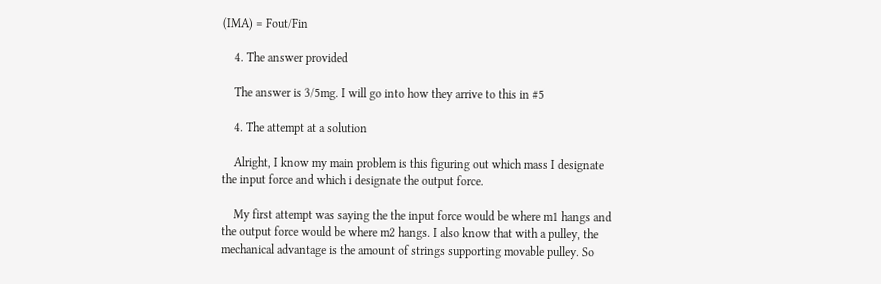(IMA) = Fout/Fin

    4. The answer provided

    The answer is 3/5mg. I will go into how they arrive to this in #5

    4. The attempt at a solution

    Alright, I know my main problem is this figuring out which mass I designate the input force and which i designate the output force.

    My first attempt was saying the the input force would be where m1 hangs and the output force would be where m2 hangs. I also know that with a pulley, the mechanical advantage is the amount of strings supporting movable pulley. So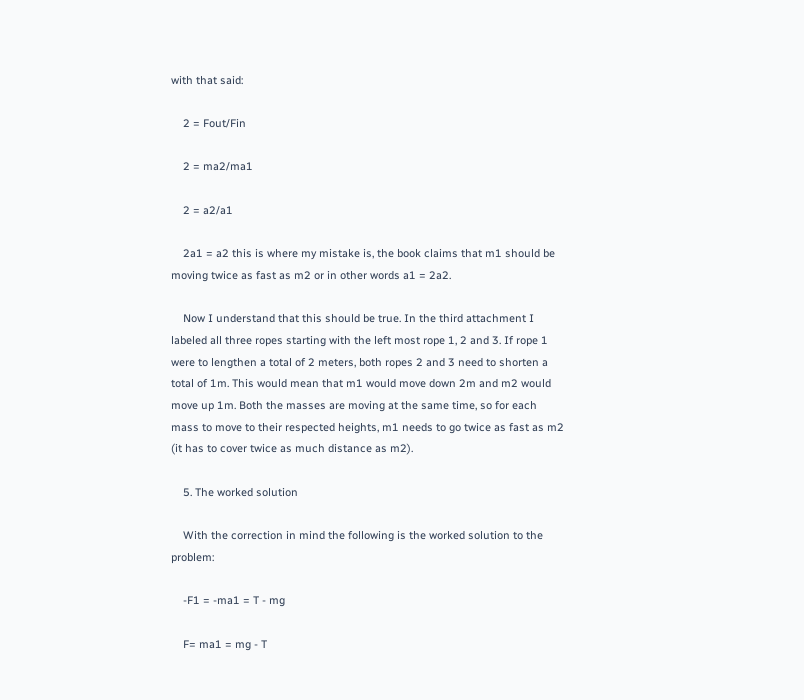with that said:

    2 = Fout/Fin

    2 = ma2/ma1

    2 = a2/a1

    2a1 = a2 this is where my mistake is, the book claims that m1 should be moving twice as fast as m2 or in other words a1 = 2a2.

    Now I understand that this should be true. In the third attachment I labeled all three ropes starting with the left most rope 1, 2 and 3. If rope 1 were to lengthen a total of 2 meters, both ropes 2 and 3 need to shorten a total of 1m. This would mean that m1 would move down 2m and m2 would move up 1m. Both the masses are moving at the same time, so for each mass to move to their respected heights, m1 needs to go twice as fast as m2 (it has to cover twice as much distance as m2).

    5. The worked solution

    With the correction in mind the following is the worked solution to the problem:

    -F1 = -ma1 = T - mg

    F= ma1 = mg - T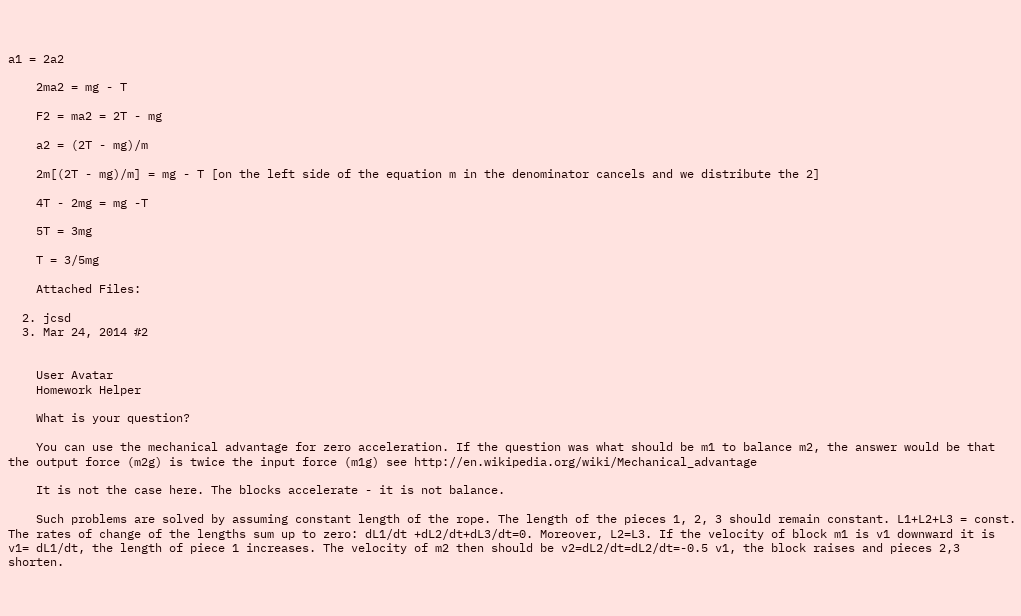a1 = 2a2

    2ma2 = mg - T

    F2 = ma2 = 2T - mg

    a2 = (2T - mg)/m

    2m[(2T - mg)/m] = mg - T [on the left side of the equation m in the denominator cancels and we distribute the 2]

    4T - 2mg = mg -T

    5T = 3mg

    T = 3/5mg

    Attached Files:

  2. jcsd
  3. Mar 24, 2014 #2


    User Avatar
    Homework Helper

    What is your question?

    You can use the mechanical advantage for zero acceleration. If the question was what should be m1 to balance m2, the answer would be that the output force (m2g) is twice the input force (m1g) see http://en.wikipedia.org/wiki/Mechanical_advantage

    It is not the case here. The blocks accelerate - it is not balance.

    Such problems are solved by assuming constant length of the rope. The length of the pieces 1, 2, 3 should remain constant. L1+L2+L3 = const. The rates of change of the lengths sum up to zero: dL1/dt +dL2/dt+dL3/dt=0. Moreover, L2=L3. If the velocity of block m1 is v1 downward it is v1= dL1/dt, the length of piece 1 increases. The velocity of m2 then should be v2=dL2/dt=dL2/dt=-0.5 v1, the block raises and pieces 2,3 shorten.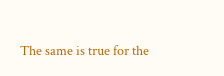The same is true for the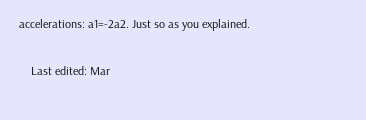accelerations: a1=-2a2. Just so as you explained.

    Last edited: Mar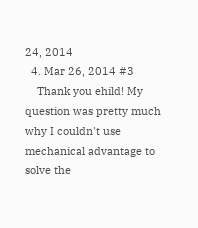24, 2014
  4. Mar 26, 2014 #3
    Thank you ehild! My question was pretty much why I couldn't use mechanical advantage to solve the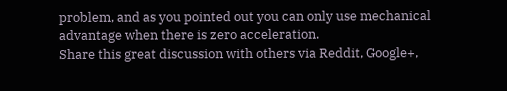problem, and as you pointed out you can only use mechanical advantage when there is zero acceleration.
Share this great discussion with others via Reddit, Google+,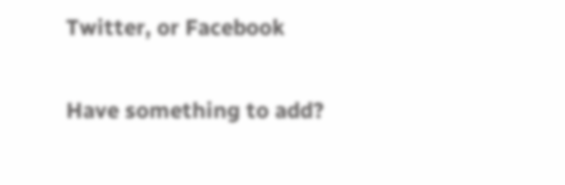Twitter, or Facebook

Have something to add?